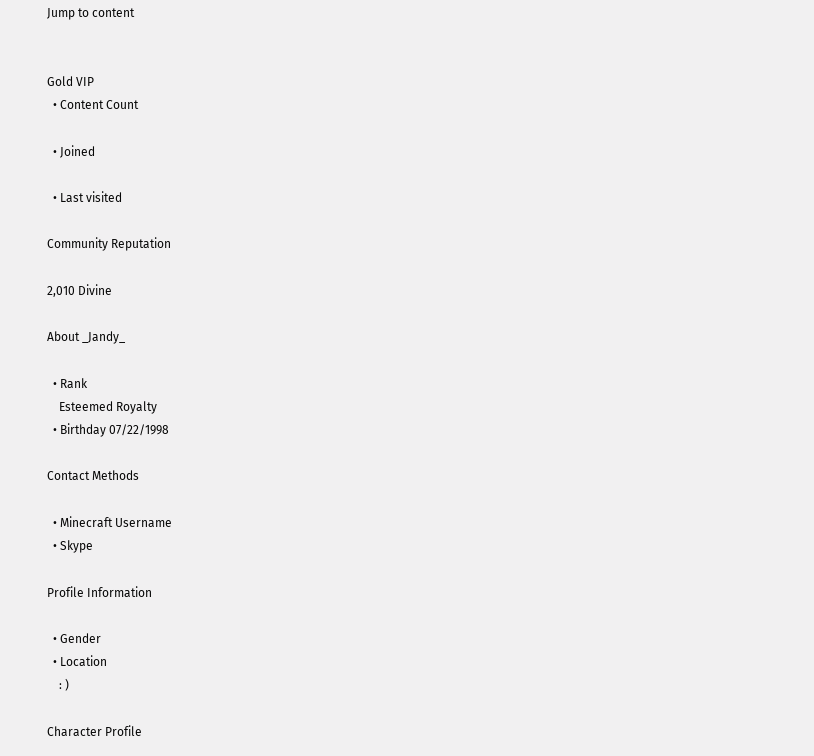Jump to content


Gold VIP
  • Content Count

  • Joined

  • Last visited

Community Reputation

2,010 Divine

About _Jandy_

  • Rank
    Esteemed Royalty
  • Birthday 07/22/1998

Contact Methods

  • Minecraft Username
  • Skype

Profile Information

  • Gender
  • Location
    : )

Character Profile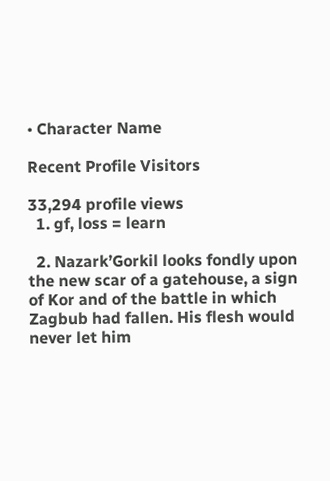• Character Name

Recent Profile Visitors

33,294 profile views
  1. gf, loss = learn

  2. Nazark’Gorkil looks fondly upon the new scar of a gatehouse, a sign of Kor and of the battle in which Zagbub had fallen. His flesh would never let him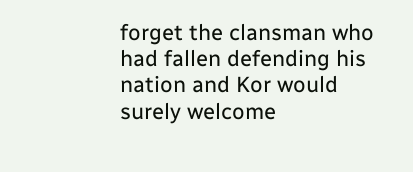forget the clansman who had fallen defending his nation and Kor would surely welcome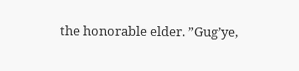the honorable elder. ”Gug’ye,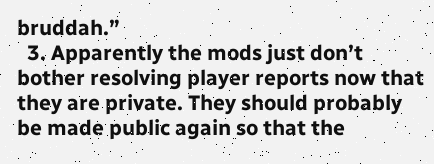bruddah.”
  3. Apparently the mods just don’t bother resolving player reports now that they are private. They should probably be made public again so that the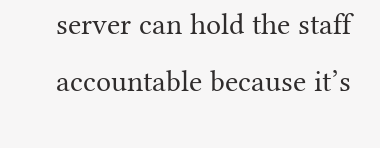server can hold the staff accountable because it’s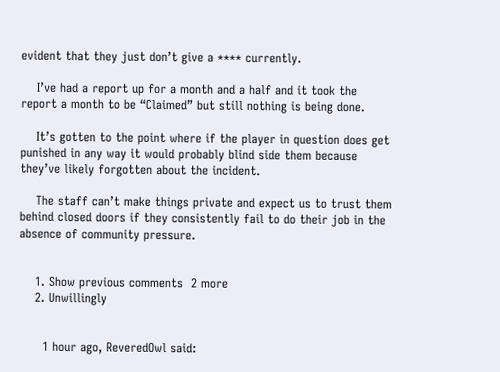evident that they just don’t give a **** currently.

    I’ve had a report up for a month and a half and it took the report a month to be “Claimed” but still nothing is being done.

    It’s gotten to the point where if the player in question does get punished in any way it would probably blind side them because they’ve likely forgotten about the incident.

    The staff can’t make things private and expect us to trust them behind closed doors if they consistently fail to do their job in the absence of community pressure.


    1. Show previous comments  2 more
    2. Unwillingly


      1 hour ago, ReveredOwl said: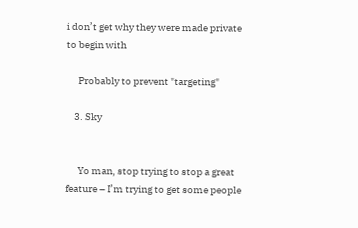i don’t get why they were made private to begin with

      Probably to prevent "targeting"

    3. Sky


      Yo man, stop trying to stop a great feature – I’m trying to get some people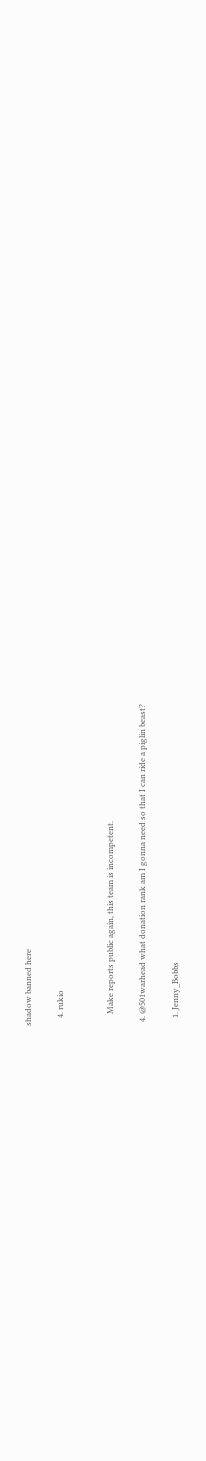shadow banned here

    4. rukio


      Make reports public again, this team is incompetent.

  4. @501warhead what donation rank am I gonna need so that I can ride a piglin beast?

    1. Jenny_Bobbs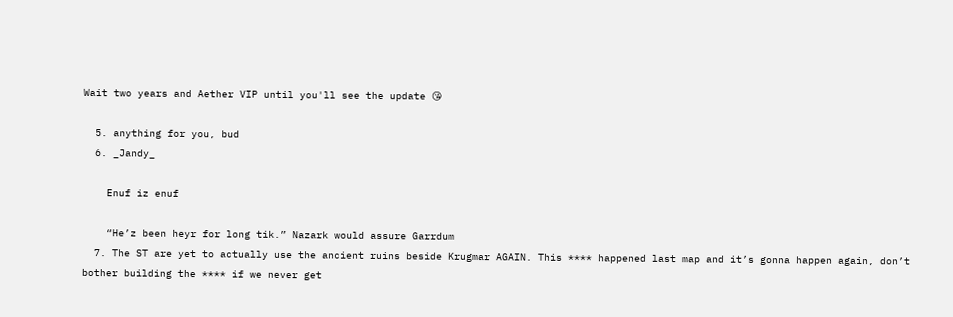Wait two years and Aether VIP until you'll see the update 😘

  5. anything for you, bud
  6. _Jandy_

    Enuf iz enuf

    “He’z been heyr for long tik.” Nazark would assure Garrdum
  7. The ST are yet to actually use the ancient ruins beside Krugmar AGAIN. This **** happened last map and it’s gonna happen again, don’t bother building the **** if we never get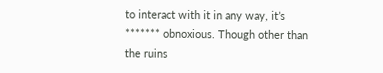to interact with it in any way, it’s ******* obnoxious. Though other than the ruins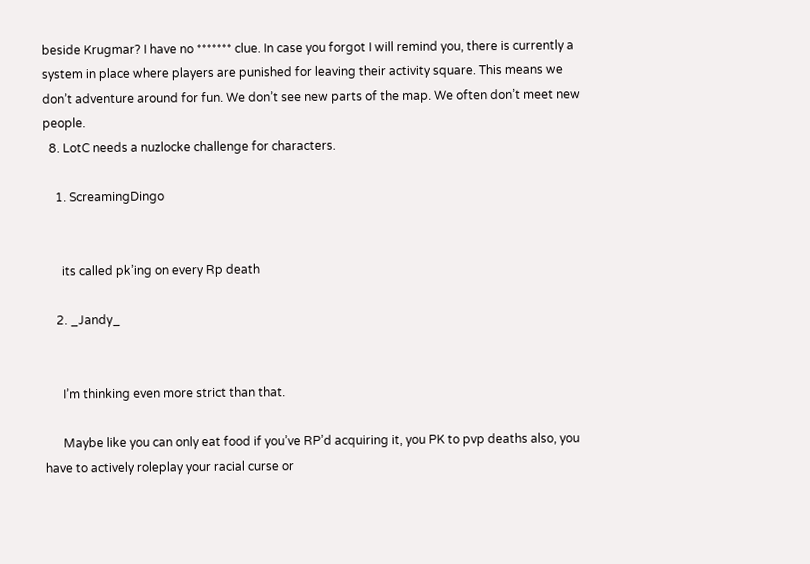beside Krugmar? I have no ******* clue. In case you forgot I will remind you, there is currently a system in place where players are punished for leaving their activity square. This means we don’t adventure around for fun. We don’t see new parts of the map. We often don’t meet new people.
  8. LotC needs a nuzlocke challenge for characters.

    1. ScreamingDingo


      its called pk’ing on every Rp death

    2. _Jandy_


      I’m thinking even more strict than that.

      Maybe like you can only eat food if you’ve RP’d acquiring it, you PK to pvp deaths also, you have to actively roleplay your racial curse or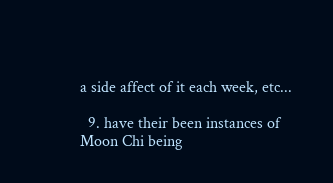a side affect of it each week, etc...

  9. have their been instances of Moon Chi being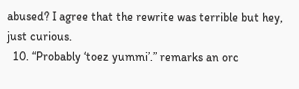abused? I agree that the rewrite was terrible but hey, just curious.
  10. “Probably ‘toez yummi’.” remarks an orc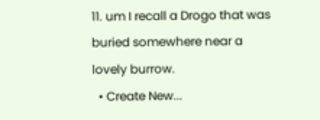11. um I recall a Drogo that was buried somewhere near a lovely burrow.
  • Create New...